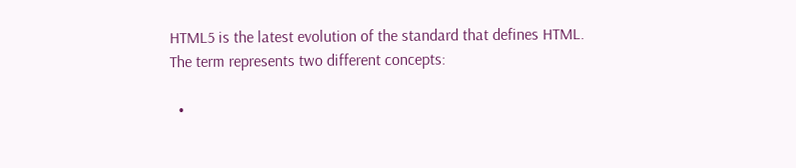HTML5 is the latest evolution of the standard that defines HTML. The term represents two different concepts:

  •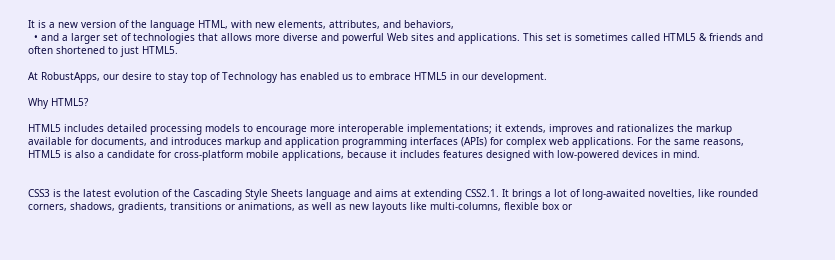It is a new version of the language HTML, with new elements, attributes, and behaviors,
  • and a larger set of technologies that allows more diverse and powerful Web sites and applications. This set is sometimes called HTML5 & friends and often shortened to just HTML5.

At RobustApps, our desire to stay top of Technology has enabled us to embrace HTML5 in our development.

Why HTML5?

HTML5 includes detailed processing models to encourage more interoperable implementations; it extends, improves and rationalizes the markup available for documents, and introduces markup and application programming interfaces (APIs) for complex web applications. For the same reasons, HTML5 is also a candidate for cross-platform mobile applications, because it includes features designed with low-powered devices in mind.


CSS3 is the latest evolution of the Cascading Style Sheets language and aims at extending CSS2.1. It brings a lot of long-awaited novelties, like rounded corners, shadows, gradients, transitions or animations, as well as new layouts like multi-columns, flexible box or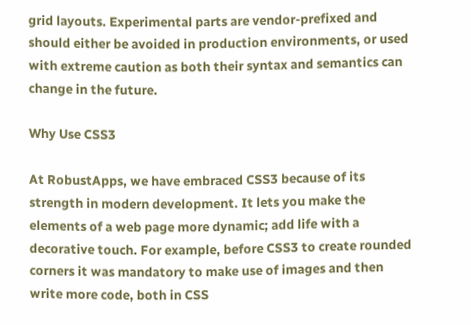grid layouts. Experimental parts are vendor-prefixed and should either be avoided in production environments, or used with extreme caution as both their syntax and semantics can change in the future.

Why Use CSS3

At RobustApps, we have embraced CSS3 because of its strength in modern development. It lets you make the elements of a web page more dynamic; add life with a decorative touch. For example, before CSS3 to create rounded corners it was mandatory to make use of images and then write more code, both in CSS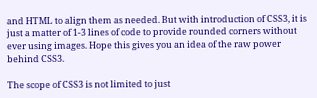and HTML to align them as needed. But with introduction of CSS3, it is just a matter of 1-3 lines of code to provide rounded corners without ever using images. Hope this gives you an idea of the raw power behind CSS3.

The scope of CSS3 is not limited to just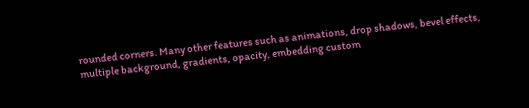rounded corners. Many other features such as animations, drop shadows, bevel effects, multiple background, gradients, opacity, embedding custom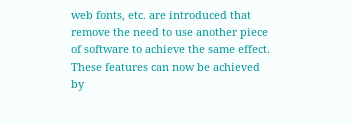web fonts, etc. are introduced that remove the need to use another piece of software to achieve the same effect. These features can now be achieved by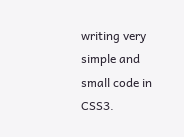writing very simple and small code in CSS3.